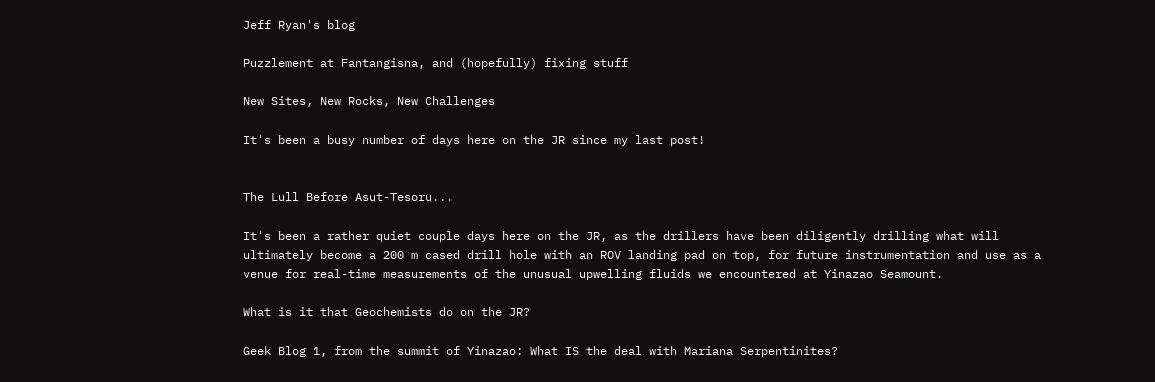Jeff Ryan's blog

Puzzlement at Fantangisna, and (hopefully) fixing stuff

New Sites, New Rocks, New Challenges

It's been a busy number of days here on the JR since my last post!


The Lull Before Asut-Tesoru...

It's been a rather quiet couple days here on the JR, as the drillers have been diligently drilling what will ultimately become a 200 m cased drill hole with an ROV landing pad on top, for future instrumentation and use as a venue for real-time measurements of the unusual upwelling fluids we encountered at Yinazao Seamount.

What is it that Geochemists do on the JR?

Geek Blog 1, from the summit of Yinazao: What IS the deal with Mariana Serpentinites?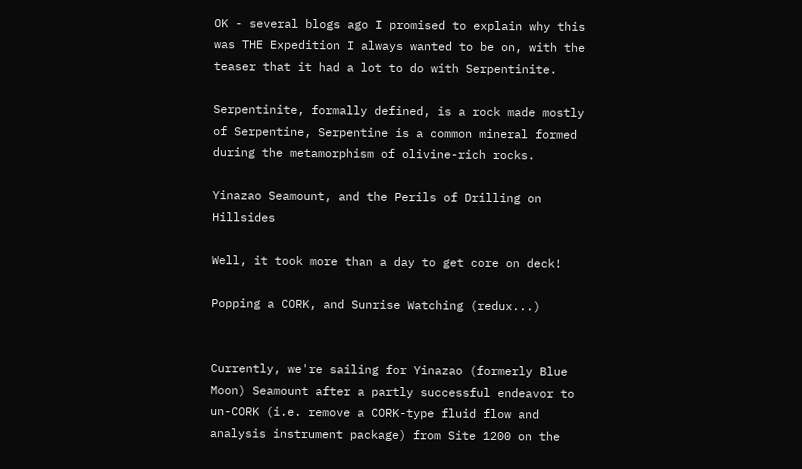OK - several blogs ago I promised to explain why this was THE Expedition I always wanted to be on, with the teaser that it had a lot to do with Serpentinite.

Serpentinite, formally defined, is a rock made mostly of Serpentine, Serpentine is a common mineral formed during the metamorphism of olivine-rich rocks.

Yinazao Seamount, and the Perils of Drilling on Hillsides

Well, it took more than a day to get core on deck!

Popping a CORK, and Sunrise Watching (redux...)


Currently, we're sailing for Yinazao (formerly Blue Moon) Seamount after a partly successful endeavor to un-CORK (i.e. remove a CORK-type fluid flow and analysis instrument package) from Site 1200 on the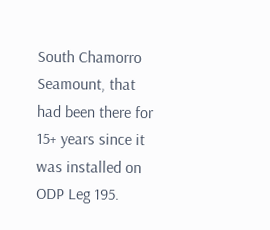South Chamorro Seamount, that had been there for 15+ years since it was installed on ODP Leg 195.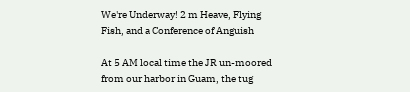We're Underway! 2 m Heave, Flying Fish, and a Conference of Anguish

At 5 AM local time the JR un-moored from our harbor in Guam, the tug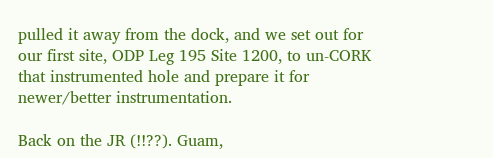pulled it away from the dock, and we set out for our first site, ODP Leg 195 Site 1200, to un-CORK that instrumented hole and prepare it for newer/better instrumentation.

Back on the JR (!!??). Guam,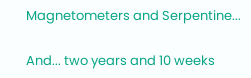Magnetometers and Serpentine...

And... two years and 10 weeks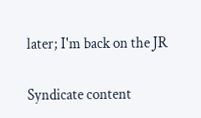later; I'm back on the JR

Syndicate content